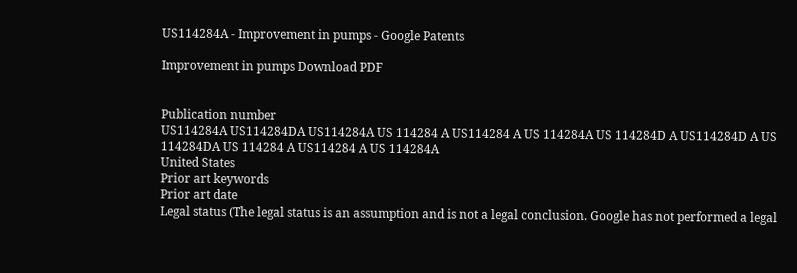US114284A - Improvement in pumps - Google Patents

Improvement in pumps Download PDF


Publication number
US114284A US114284DA US114284A US 114284 A US114284 A US 114284A US 114284D A US114284D A US 114284DA US 114284 A US114284 A US 114284A
United States
Prior art keywords
Prior art date
Legal status (The legal status is an assumption and is not a legal conclusion. Google has not performed a legal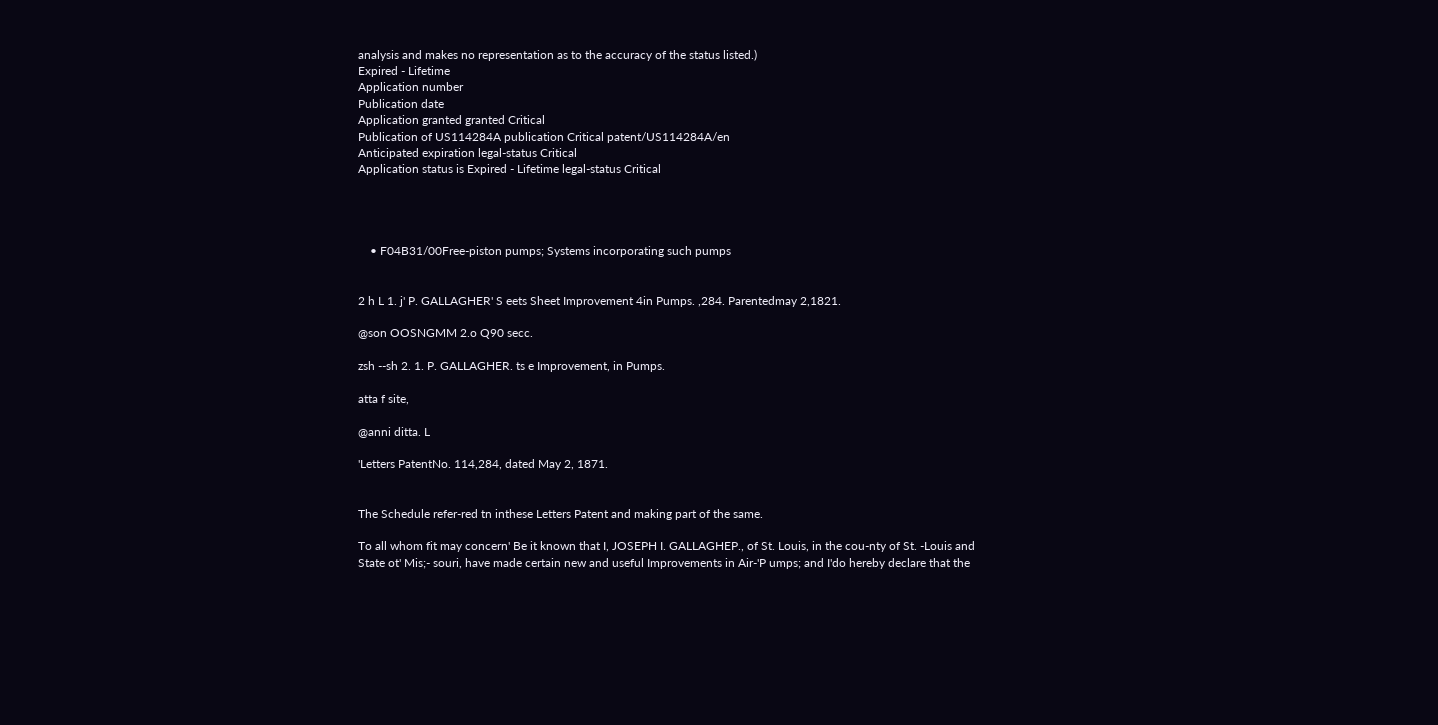analysis and makes no representation as to the accuracy of the status listed.)
Expired - Lifetime
Application number
Publication date
Application granted granted Critical
Publication of US114284A publication Critical patent/US114284A/en
Anticipated expiration legal-status Critical
Application status is Expired - Lifetime legal-status Critical




    • F04B31/00Free-piston pumps; Systems incorporating such pumps


2 h L 1. j' P. GALLAGHER' S eets Sheet Improvement 4in Pumps. ,284. Parentedmay 2,1821.

@son OOSNGMM 2.o Q90 secc.

zsh --sh 2. 1. P. GALLAGHER. ts e Improvement, in Pumps.

atta f site,

@anni ditta. L

'Letters PatentNo. 114,284, dated May 2, 1871.


The Schedule refer-red tn inthese Letters Patent and making part of the same.

To all whom fit may concern' Be it known that I, JOSEPH I. GALLAGHEP., of St. Louis, in the cou-nty of St. -Louis and State ot' Mis;- souri, have made certain new and useful Improvements in Air-'P umps; and I'do hereby declare that the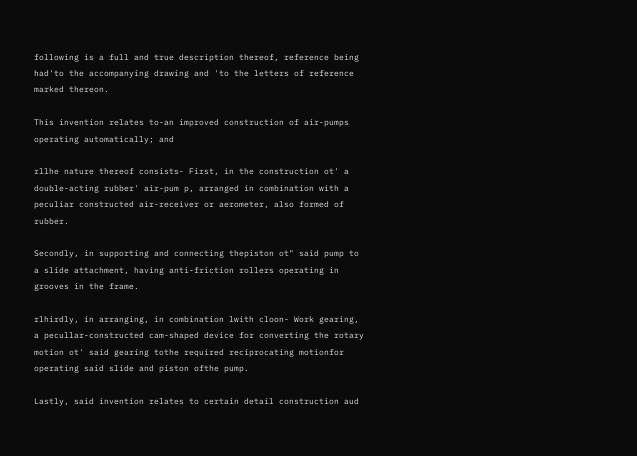following is a full and true description thereof, reference being had'to the accompanying drawing and 'to the letters of reference marked thereon.

This invention relates to-an improved construction of air-pumps operating automatically; and

rllhe nature thereof consists- First, in the construction ot' a double-acting rubber' air-pum p, arranged in combination with a peculiar constructed air-receiver or aerometer, also formed of rubber.

Secondly, in supporting and connecting thepiston ot" said pump to a slide attachment, having anti-friction rollers operating in grooves in the frame.

rlhirdly, in arranging, in combination lwith cloon- Work gearing, a pecullar-constructed cam-shaped device for converting the rotary motion ot' said gearing tothe required reciprocating motionfor operating said slide and piston ofthe pump.

Lastly, said invention relates to certain detail construction aud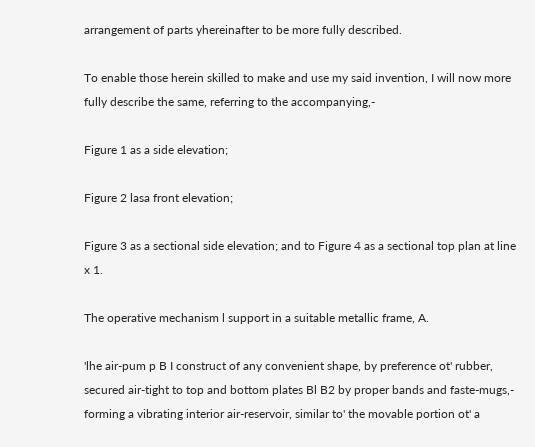arrangement of parts yhereinafter to be more fully described.

To enable those herein skilled to make and use my said invention, I will now more fully describe the same, referring to the accompanying,-

Figure 1 as a side elevation;

Figure 2 lasa front elevation;

Figure 3 as a sectional side elevation; and to Figure 4 as a sectional top plan at line x 1.

The operative mechanism l support in a suitable metallic frame, A.

'lhe air-pum p B I construct of any convenient shape, by preference ot' rubber, secured air-tight to top and bottom plates Bl B2 by proper bands and faste-mugs,- forming a vibrating interior air-reservoir, similar to' the movable portion ot' a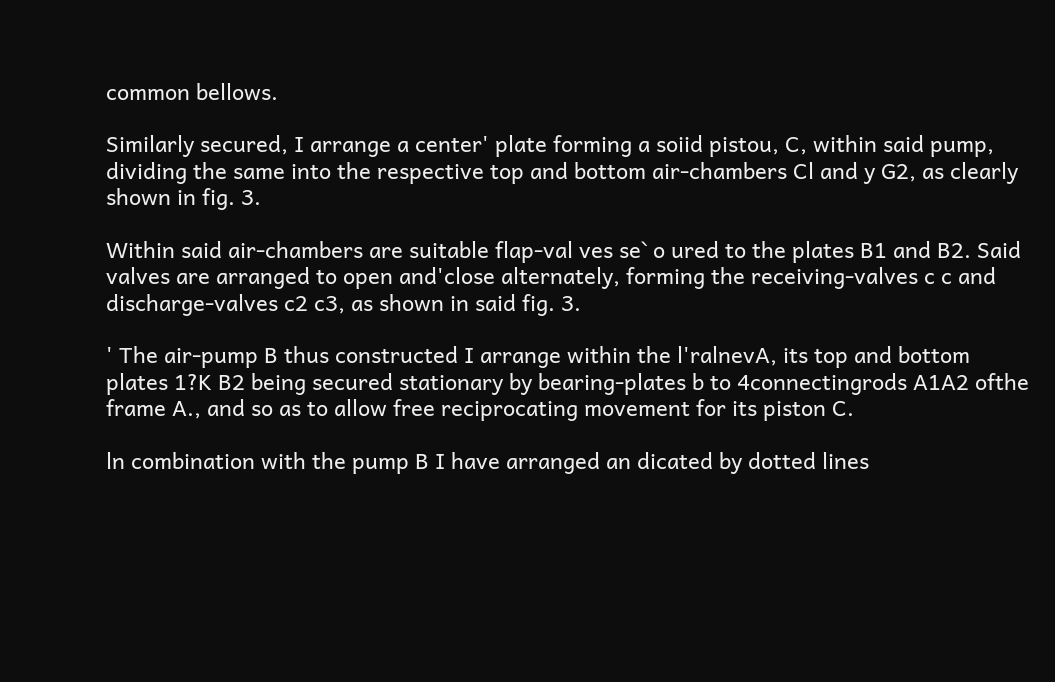common bellows.

Similarly secured, I arrange a center' plate forming a soiid pistou, C, within said pump, dividing the same into the respective top and bottom air-chambers Cl and y G2, as clearly shown in fig. 3.

Within said air-chambers are suitable flap-val ves se` o ured to the plates B1 and B2. Said valves are arranged to open and'close alternately, forming the receiving-valves c c and discharge-valves c2 c3, as shown in said fig. 3.

' The air-pump B thus constructed I arrange within the l'ralnevA, its top and bottom plates 1?K B2 being secured stationary by bearing-plates b to 4connectingrods A1A2 ofthe frame A., and so as to allow free reciprocating movement for its piston C.

ln combination with the pump B I have arranged an dicated by dotted lines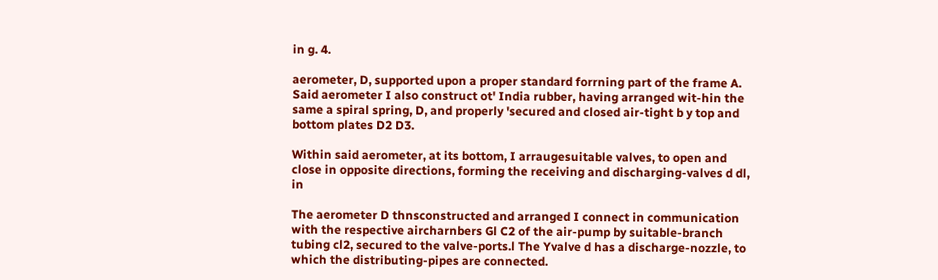in g. 4.

aerometer, D, supported upon a proper standard forrning part of the frame A. Said aerometer I also construct ot' India rubber, having arranged wit-hin the same a spiral spring, D, and properly 'secured and closed air-tight b y top and bottom plates D2 D3.

Within said aerometer, at its bottom, I arraugesuitable valves, to open and close in opposite directions, forming the receiving and discharging-valves d dl, in

The aerometer D thnsconstructed and arranged I connect in communication with the respective aircharnbers Gl C2 of the air-pump by suitable-branch tubing cl2, secured to the valve-ports.l The Yvalve d has a discharge-nozzle, to which the distributing-pipes are connected.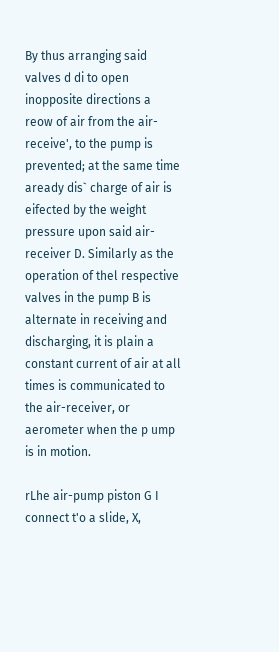By thus arranging said valves d di to open inopposite directions a reow of air from the air-receive', to the pump is prevented; at the same time aready dis` charge of air is eifected by the weight pressure upon said air-receiver D. Similarly as the operation of thel respective valves in the pump B is alternate in receiving and discharging, it is plain a constant current of air at all times is communicated to the air-receiver, or aerometer when the p ump is in motion.

rLhe air-pump piston G I connect t'o a slide, X,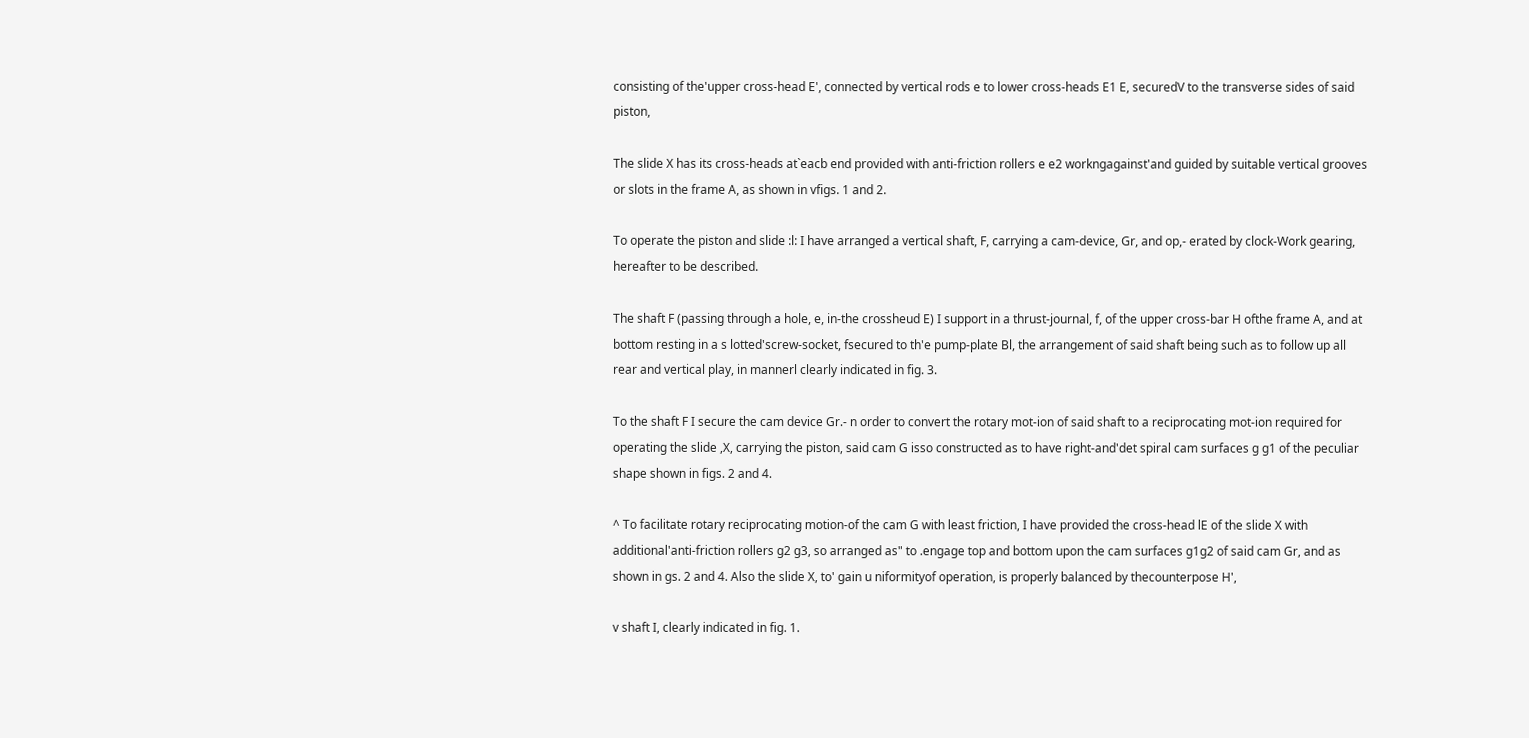consisting of the'upper cross-head E', connected by vertical rods e to lower cross-heads E1 E, securedV to the transverse sides of said piston,

The slide X has its cross-heads at`eacb end provided with anti-friction rollers e e2 workngagainst'and guided by suitable vertical grooves or slots in the frame A, as shown in vfigs. 1 and 2.

To operate the piston and slide :l: I have arranged a vertical shaft, F, carrying a cam-device, Gr, and op,- erated by clock-Work gearing, hereafter to be described.

The shaft F (passing through a hole, e, in-the crossheud E) I support in a thrust-journal, f, of the upper cross-bar H ofthe frame A, and at bottom resting in a s lotted'screw-socket, fsecured to th'e pump-plate Bl, the arrangement of said shaft being such as to follow up all rear and vertical play, in mannerl clearly indicated in fig. 3.

To the shaft F I secure the cam device Gr.- n order to convert the rotary mot-ion of said shaft to a reciprocating mot-ion required for operating the slide ,X, carrying the piston, said cam G isso constructed as to have right-and'det spiral cam surfaces g g1 of the peculiar shape shown in figs. 2 and 4.

^ To facilitate rotary reciprocating motion-of the cam G with least friction, I have provided the cross-head lE of the slide X with additional'anti-friction rollers g2 g3, so arranged as" to .engage top and bottom upon the cam surfaces g1g2 of said cam Gr, and as shown in gs. 2 and 4. Also the slide X, to' gain u niformityof operation, is properly balanced by thecounterpose H',

v shaft I, clearly indicated in fig. 1.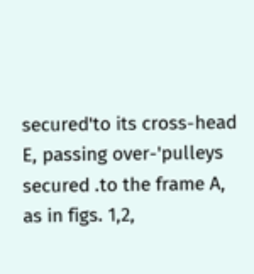secured'to its cross-head E, passing over-'pulleys secured .to the frame A, as in figs. 1,2,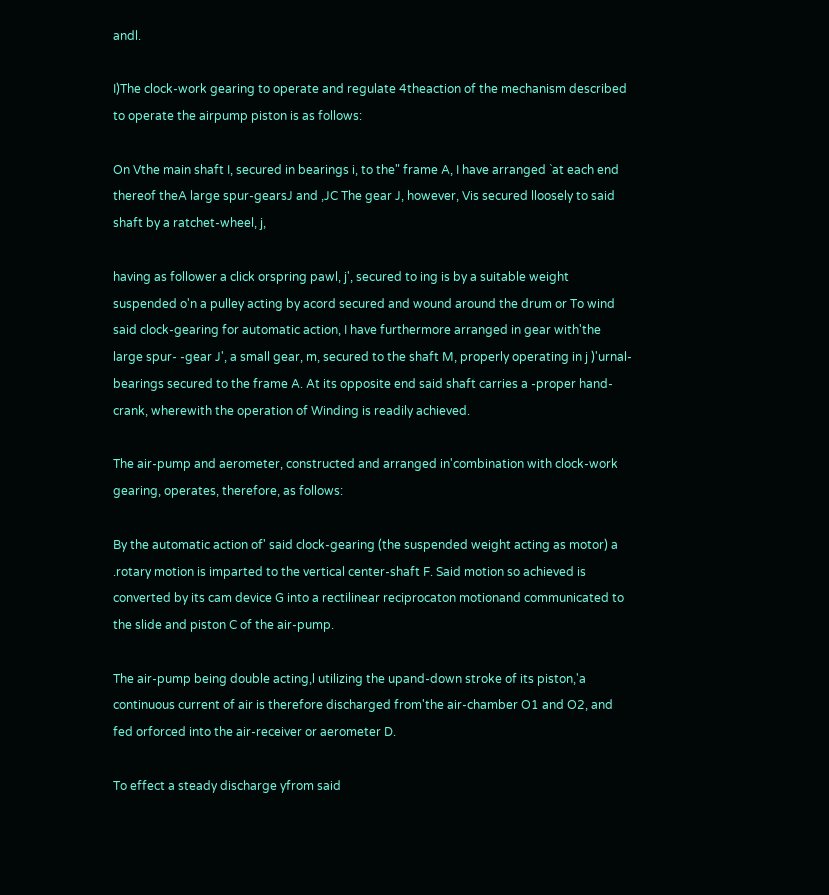andl.

I)The clock-work gearing to operate and regulate 4theaction of the mechanism described to operate the airpump piston is as follows:

On Vthe main shaft I, secured in bearings i, to the" frame A, I have arranged `at each end thereof theA large spur-gearsJ and ,JC The gear J, however, Vis secured lloosely to said shaft by a ratchet-wheel, j,

having as follower a click orspring pawl, j', secured to ing is by a suitable weight suspended o'n a pulley acting by acord secured and wound around the drum or To wind said clock-gearing for automatic action, I have furthermore arranged in gear with'the large spur- -gear J', a small gear, m, secured to the shaft M, properly operating in j )'urnal-bearings secured to the frame A. At its opposite end said shaft carries a -proper hand-crank, wherewith the operation of Winding is readily achieved.

The air-pump and aerometer, constructed and arranged in'combination with clock-work gearing, operates, therefore, as follows:

By the automatic action of' said clock-gearing (the suspended weight acting as motor) a .rotary motion is imparted to the vertical center-shaft F. Said motion so achieved is converted by its cam device G into a rectilinear reciprocaton motionand communicated to the slide and piston C of the air-pump.

The air-pump being double acting,l utilizing the upand-down stroke of its piston,'a continuous current of air is therefore discharged from'the air-chamber O1 and O2, and fed orforced into the air-receiver or aerometer D.

To effect a steady discharge yfrom said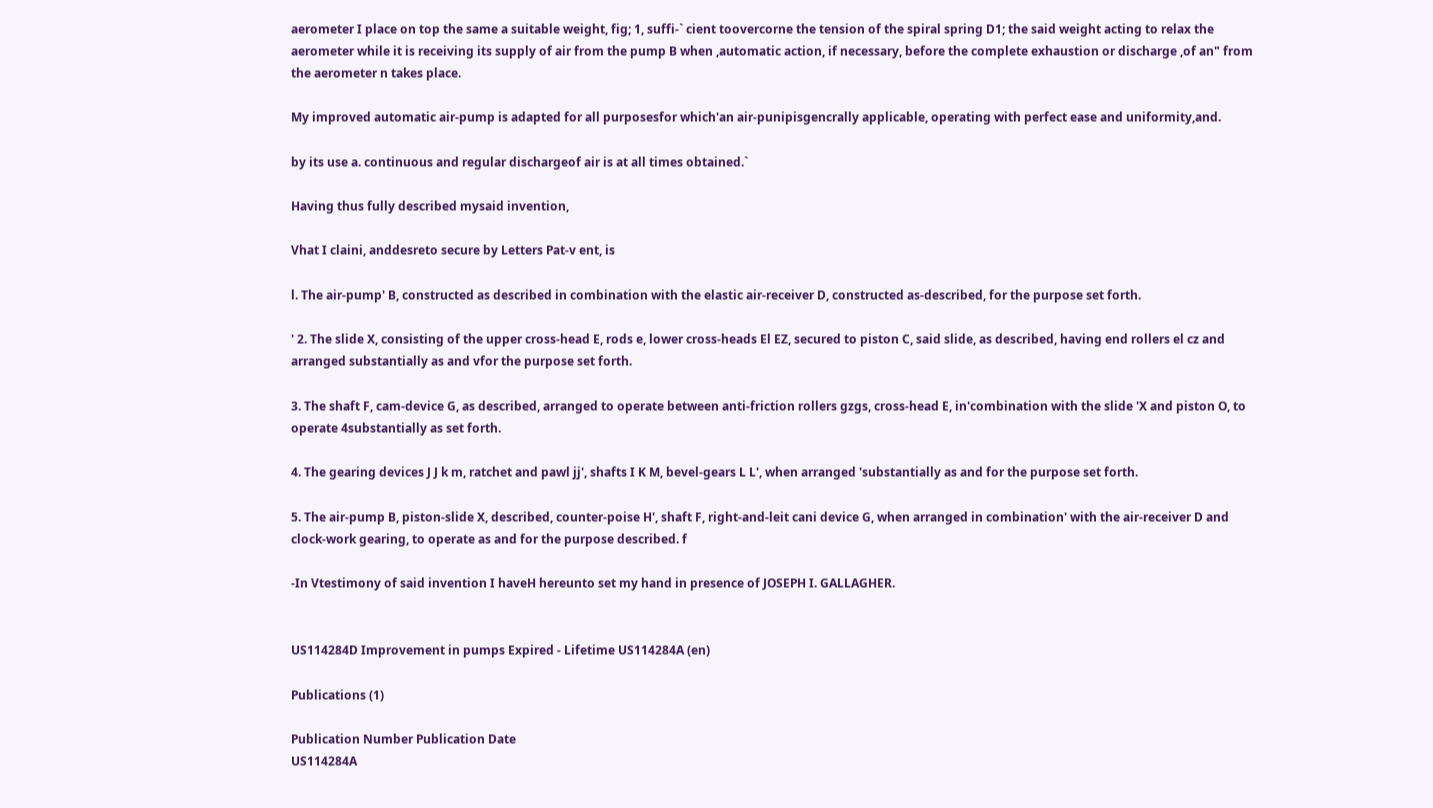aerometer I place on top the same a suitable weight, fig; 1, suffi-` cient toovercorne the tension of the spiral spring D1; the said weight acting to relax the aerometer while it is receiving its supply of air from the pump B when ,automatic action, if necessary, before the complete exhaustion or discharge ,of an" from the aerometer n takes place.

My improved automatic air-pump is adapted for all purposesfor which'an air-punipisgencrally applicable, operating with perfect ease and uniformity,and.

by its use a. continuous and regular dischargeof air is at all times obtained.`

Having thus fully described mysaid invention,

Vhat I claini, anddesreto secure by Letters Pat-v ent, is

l. The air-pump' B, constructed as described in combination with the elastic air-receiver D, constructed as-described, for the purpose set forth.

' 2. The slide X, consisting of the upper cross-head E, rods e, lower cross-heads El EZ, secured to piston C, said slide, as described, having end rollers el cz and arranged substantially as and vfor the purpose set forth.

3. The shaft F, cam-device G, as described, arranged to operate between anti-friction rollers gzgs, cross-head E, in'combination with the slide 'X and piston O, to operate 4substantially as set forth.

4. The gearing devices J J k m, ratchet and pawl jj', shafts I K M, bevel-gears L L', when arranged 'substantially as and for the purpose set forth.

5. The air-pump B, piston-slide X, described, counter-poise H', shaft F, right-and-leit cani device G, when arranged in combination' with the air-receiver D and clock-work gearing, to operate as and for the purpose described. f

-In Vtestimony of said invention I haveH hereunto set my hand in presence of JOSEPH I. GALLAGHER.


US114284D Improvement in pumps Expired - Lifetime US114284A (en)

Publications (1)

Publication Number Publication Date
US114284A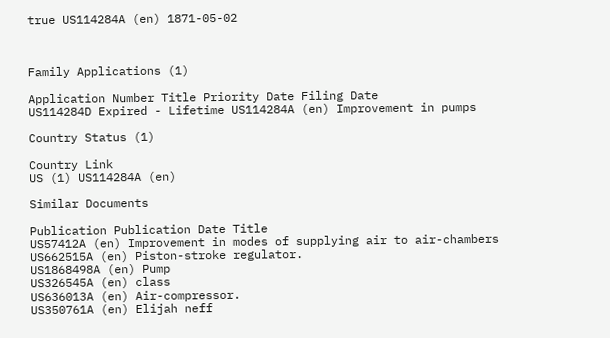true US114284A (en) 1871-05-02



Family Applications (1)

Application Number Title Priority Date Filing Date
US114284D Expired - Lifetime US114284A (en) Improvement in pumps

Country Status (1)

Country Link
US (1) US114284A (en)

Similar Documents

Publication Publication Date Title
US57412A (en) Improvement in modes of supplying air to air-chambers
US662515A (en) Piston-stroke regulator.
US1868498A (en) Pump
US326545A (en) class
US636013A (en) Air-compressor.
US350761A (en) Elijah neff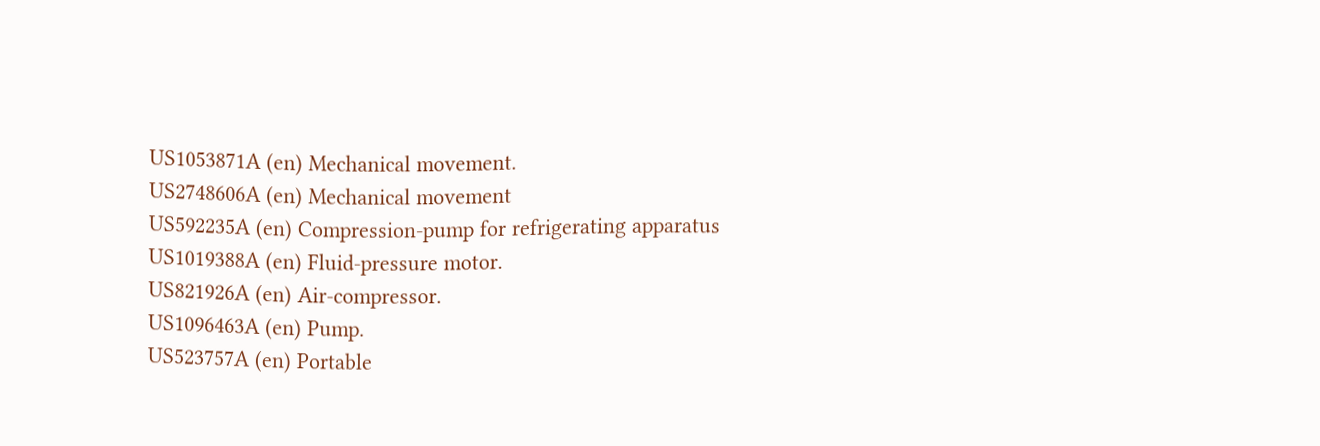US1053871A (en) Mechanical movement.
US2748606A (en) Mechanical movement
US592235A (en) Compression-pump for refrigerating apparatus
US1019388A (en) Fluid-pressure motor.
US821926A (en) Air-compressor.
US1096463A (en) Pump.
US523757A (en) Portable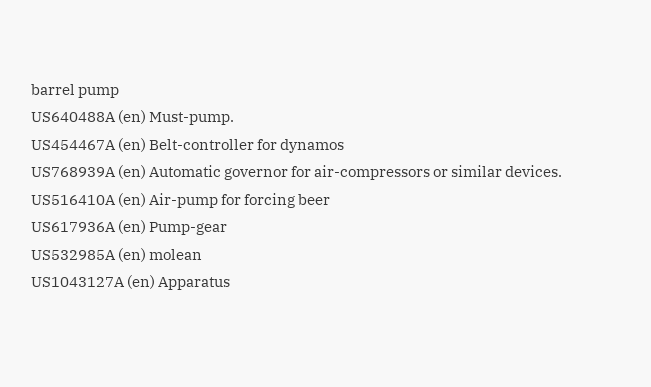barrel pump
US640488A (en) Must-pump.
US454467A (en) Belt-controller for dynamos
US768939A (en) Automatic governor for air-compressors or similar devices.
US516410A (en) Air-pump for forcing beer
US617936A (en) Pump-gear
US532985A (en) molean
US1043127A (en) Apparatus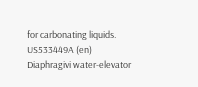for carbonating liquids.
US533449A (en) Diaphragivi water-elevator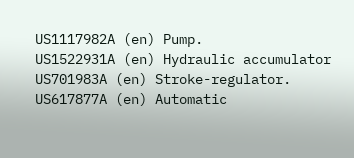US1117982A (en) Pump.
US1522931A (en) Hydraulic accumulator
US701983A (en) Stroke-regulator.
US617877A (en) Automatic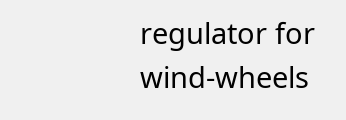regulator for wind-wheels